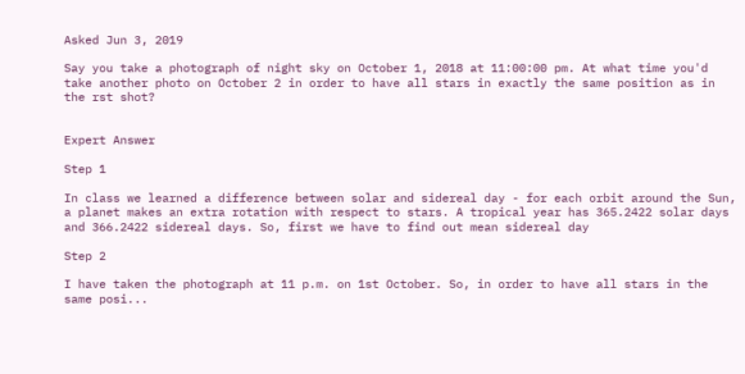Asked Jun 3, 2019

Say you take a photograph of night sky on October 1, 2018 at 11:00:00 pm. At what time you'd take another photo on October 2 in order to have all stars in exactly the same position as in the rst shot?


Expert Answer

Step 1

In class we learned a difference between solar and sidereal day - for each orbit around the Sun, a planet makes an extra rotation with respect to stars. A tropical year has 365.2422 solar days and 366.2422 sidereal days. So, first we have to find out mean sidereal day

Step 2

I have taken the photograph at 11 p.m. on 1st October. So, in order to have all stars in the same posi...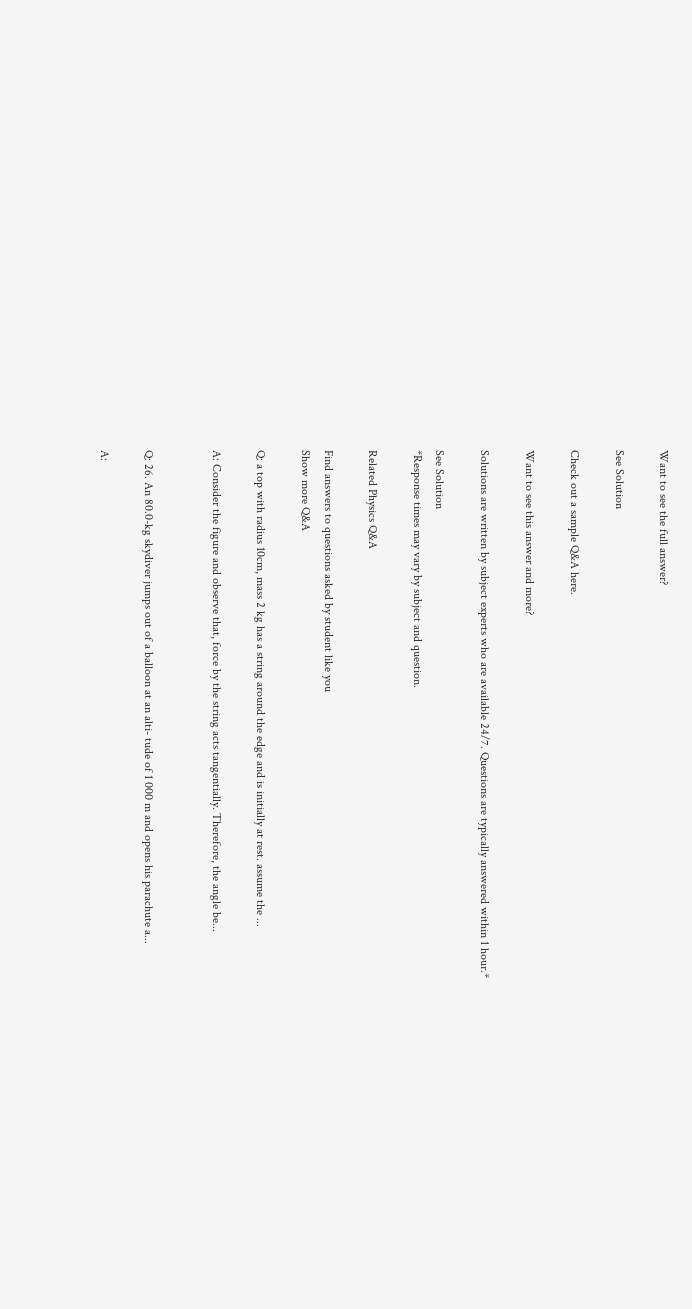Want to see the full answer?

See Solution

Check out a sample Q&A here.

Want to see this answer and more?

Solutions are written by subject experts who are available 24/7. Questions are typically answered within 1 hour.*

See Solution
*Response times may vary by subject and question.

Related Physics Q&A

Find answers to questions asked by student like you
Show more Q&A

Q: a top with radius 10cm, mass 2 kg has a string around the edge and is initially at rest. assume the ...

A: Consider the figure and observe that, force by the string acts tangentially. Therefore, the angle be...


Q: 26. An 80.0-kg skydiver jumps out of a balloon at an alti- tude of 1 000 m and opens his parachute a...

A: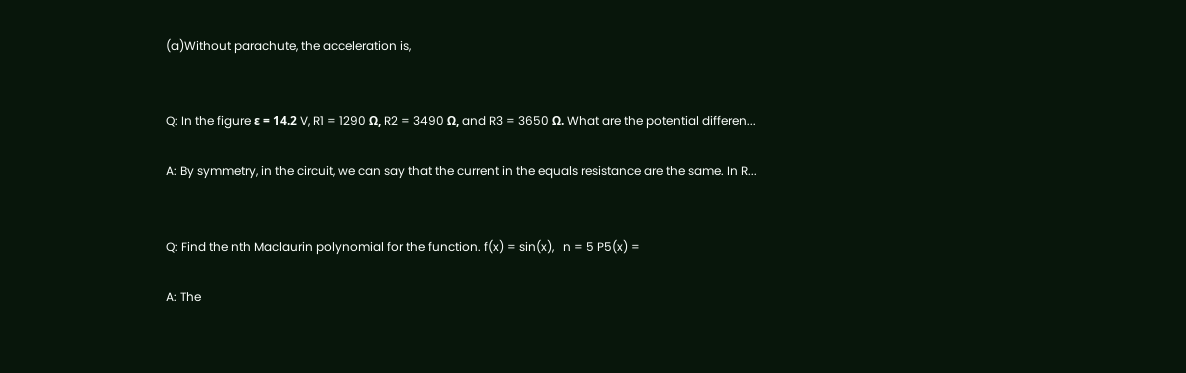(a)Without parachute, the acceleration is,


Q: In the figure ε = 14.2 V, R1 = 1290 Ω, R2 = 3490 Ω, and R3 = 3650 Ω. What are the potential differen...

A: By symmetry, in the circuit, we can say that the current in the equals resistance are the same. In R...


Q: Find the nth Maclaurin polynomial for the function. f(x) = sin(x),   n = 5 P5(x) =

A: The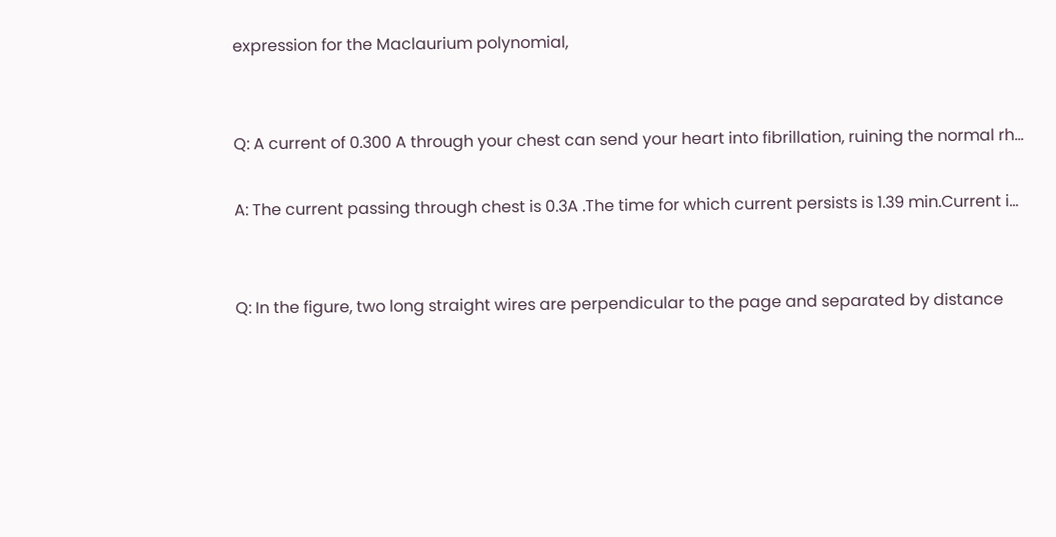expression for the Maclaurium polynomial,


Q: A current of 0.300 A through your chest can send your heart into fibrillation, ruining the normal rh...

A: The current passing through chest is 0.3A .The time for which current persists is 1.39 min.Current i...


Q: In the figure, two long straight wires are perpendicular to the page and separated by distance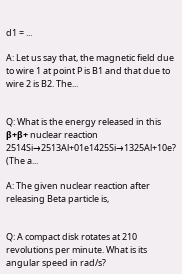d1 = ...

A: Let us say that, the magnetic field due to wire 1 at point P is B1 and that due to wire 2 is B2. The...


Q: What is the energy released in this β+β+ nuclear reaction 2514Si→2513Al+01e1425Si→1325Al+10e? (The a...

A: The given nuclear reaction after releasing Beta particle is,


Q: A compact disk rotates at 210 revolutions per minute. What is its angular speed in rad/s?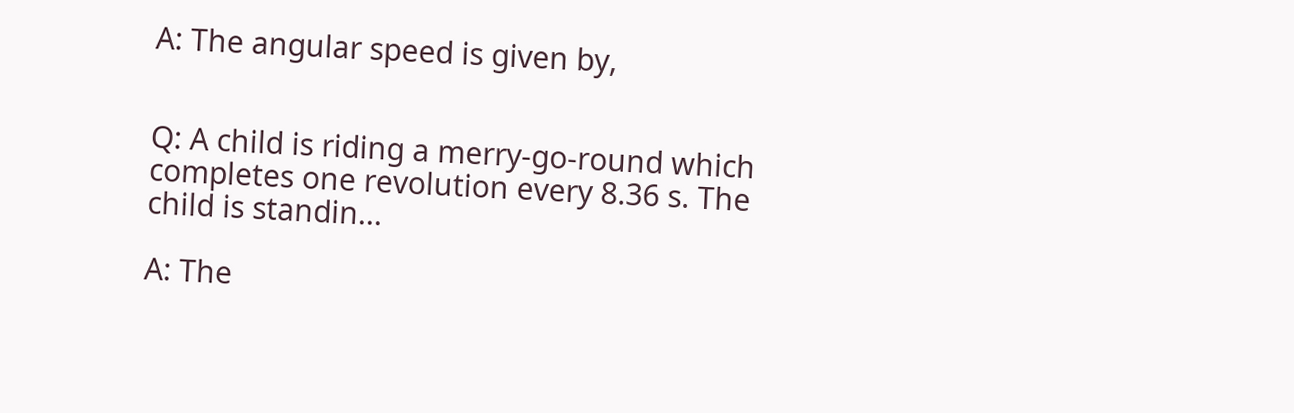A: The angular speed is given by,


Q: A child is riding a merry-go-round which completes one revolution every 8.36 s. The child is standin...

A: The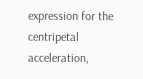expression for the centripetal acceleration,